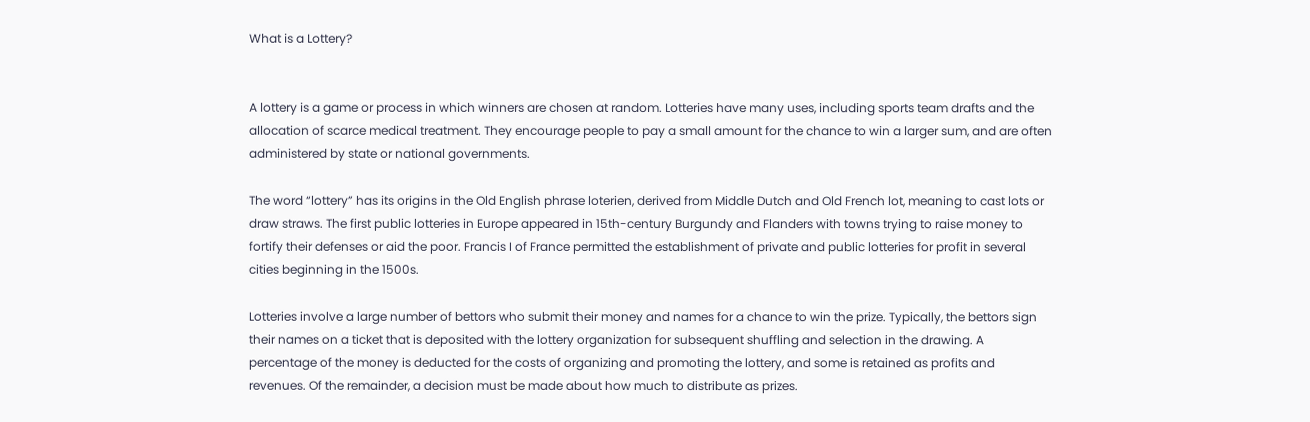What is a Lottery?


A lottery is a game or process in which winners are chosen at random. Lotteries have many uses, including sports team drafts and the allocation of scarce medical treatment. They encourage people to pay a small amount for the chance to win a larger sum, and are often administered by state or national governments.

The word “lottery” has its origins in the Old English phrase loterien, derived from Middle Dutch and Old French lot, meaning to cast lots or draw straws. The first public lotteries in Europe appeared in 15th-century Burgundy and Flanders with towns trying to raise money to fortify their defenses or aid the poor. Francis I of France permitted the establishment of private and public lotteries for profit in several cities beginning in the 1500s.

Lotteries involve a large number of bettors who submit their money and names for a chance to win the prize. Typically, the bettors sign their names on a ticket that is deposited with the lottery organization for subsequent shuffling and selection in the drawing. A percentage of the money is deducted for the costs of organizing and promoting the lottery, and some is retained as profits and revenues. Of the remainder, a decision must be made about how much to distribute as prizes.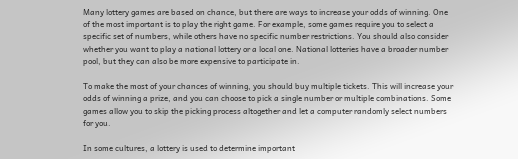Many lottery games are based on chance, but there are ways to increase your odds of winning. One of the most important is to play the right game. For example, some games require you to select a specific set of numbers, while others have no specific number restrictions. You should also consider whether you want to play a national lottery or a local one. National lotteries have a broader number pool, but they can also be more expensive to participate in.

To make the most of your chances of winning, you should buy multiple tickets. This will increase your odds of winning a prize, and you can choose to pick a single number or multiple combinations. Some games allow you to skip the picking process altogether and let a computer randomly select numbers for you.

In some cultures, a lottery is used to determine important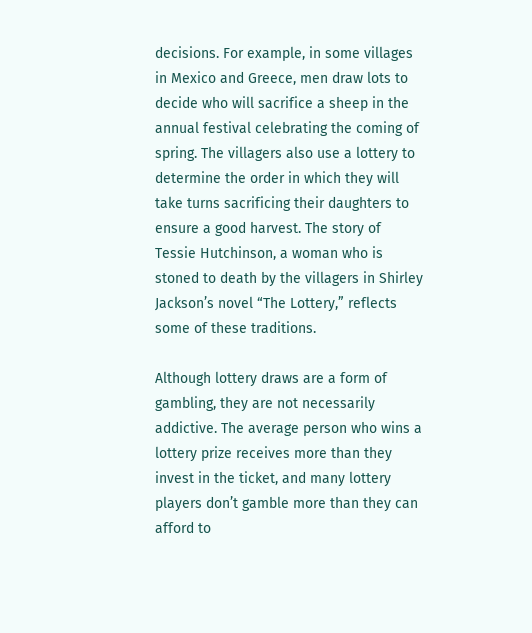decisions. For example, in some villages in Mexico and Greece, men draw lots to decide who will sacrifice a sheep in the annual festival celebrating the coming of spring. The villagers also use a lottery to determine the order in which they will take turns sacrificing their daughters to ensure a good harvest. The story of Tessie Hutchinson, a woman who is stoned to death by the villagers in Shirley Jackson’s novel “The Lottery,” reflects some of these traditions.

Although lottery draws are a form of gambling, they are not necessarily addictive. The average person who wins a lottery prize receives more than they invest in the ticket, and many lottery players don’t gamble more than they can afford to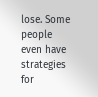lose. Some people even have strategies for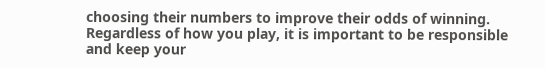choosing their numbers to improve their odds of winning. Regardless of how you play, it is important to be responsible and keep your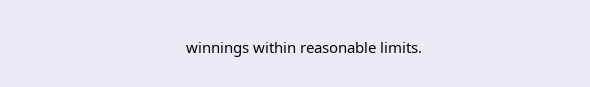winnings within reasonable limits.